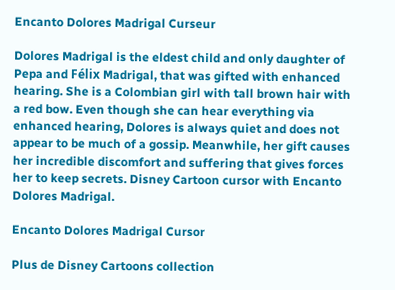Encanto Dolores Madrigal Curseur

Dolores Madrigal is the eldest child and only daughter of Pepa and Félix Madrigal, that was gifted with enhanced hearing. She is a Colombian girl with tall brown hair with a red bow. Even though she can hear everything via enhanced hearing, Dolores is always quiet and does not appear to be much of a gossip. Meanwhile, her gift causes her incredible discomfort and suffering that gives forces her to keep secrets. Disney Cartoon cursor with Encanto Dolores Madrigal.

Encanto Dolores Madrigal Cursor

Plus de Disney Cartoons collection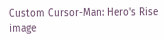Custom Cursor-Man: Hero's Rise image